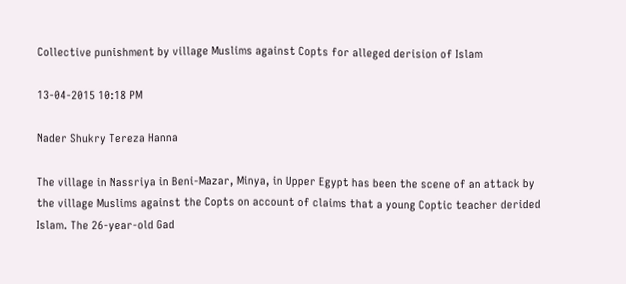Collective punishment by village Muslims against Copts for alleged derision of Islam

13-04-2015 10:18 PM

Nader Shukry Tereza Hanna

The village in Nassriya in Beni-Mazar, Minya, in Upper Egypt has been the scene of an attack by the village Muslims against the Copts on account of claims that a young Coptic teacher derided Islam. The 26-year-old Gad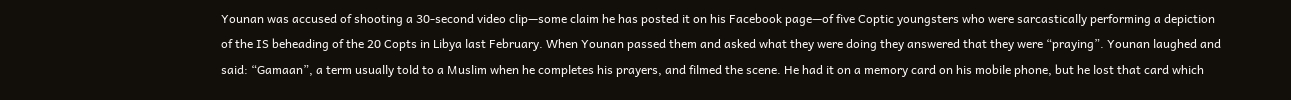Younan was accused of shooting a 30-second video clip—some claim he has posted it on his Facebook page—of five Coptic youngsters who were sarcastically performing a depiction of the IS beheading of the 20 Copts in Libya last February. When Younan passed them and asked what they were doing they answered that they were “praying”. Younan laughed and said: “Gamaan”, a term usually told to a Muslim when he completes his prayers, and filmed the scene. He had it on a memory card on his mobile phone, but he lost that card which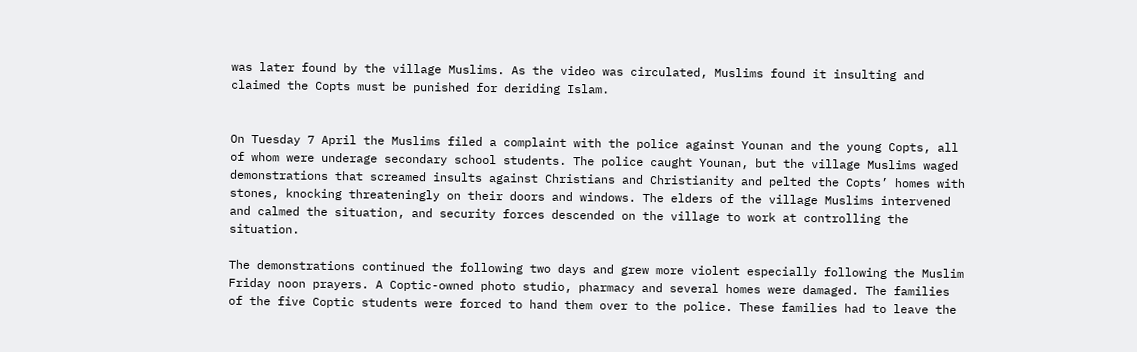was later found by the village Muslims. As the video was circulated, Muslims found it insulting and claimed the Copts must be punished for deriding Islam.


On Tuesday 7 April the Muslims filed a complaint with the police against Younan and the young Copts, all of whom were underage secondary school students. The police caught Younan, but the village Muslims waged demonstrations that screamed insults against Christians and Christianity and pelted the Copts’ homes with stones, knocking threateningly on their doors and windows. The elders of the village Muslims intervened and calmed the situation, and security forces descended on the village to work at controlling the situation.

The demonstrations continued the following two days and grew more violent especially following the Muslim Friday noon prayers. A Coptic-owned photo studio, pharmacy and several homes were damaged. The families of the five Coptic students were forced to hand them over to the police. These families had to leave the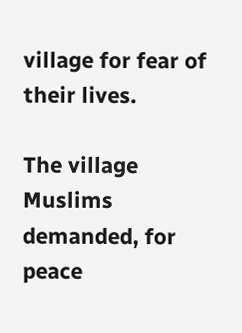village for fear of their lives.

The village Muslims demanded, for peace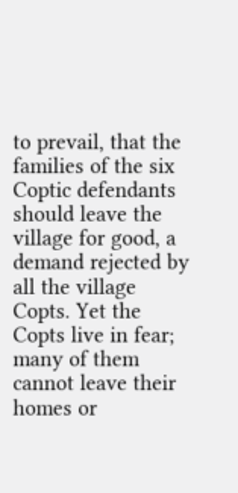to prevail, that the families of the six Coptic defendants should leave the village for good, a demand rejected by all the village Copts. Yet the Copts live in fear; many of them cannot leave their homes or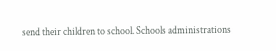send their children to school. Schools administrations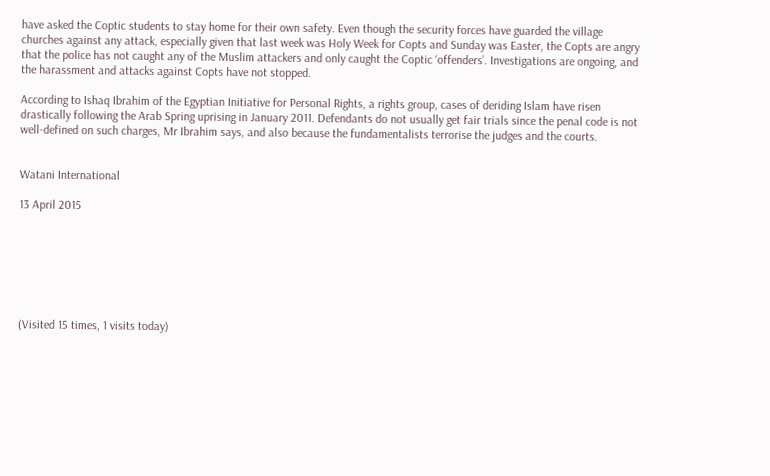have asked the Coptic students to stay home for their own safety. Even though the security forces have guarded the village churches against any attack, especially given that last week was Holy Week for Copts and Sunday was Easter, the Copts are angry that the police has not caught any of the Muslim attackers and only caught the Coptic ‘offenders’. Investigations are ongoing, and the harassment and attacks against Copts have not stopped.

According to Ishaq Ibrahim of the Egyptian Initiative for Personal Rights, a rights group, cases of deriding Islam have risen drastically following the Arab Spring uprising in January 2011. Defendants do not usually get fair trials since the penal code is not well-defined on such charges, Mr Ibrahim says, and also because the fundamentalists terrorise the judges and the courts.


Watani International

13 April 2015







(Visited 15 times, 1 visits today)